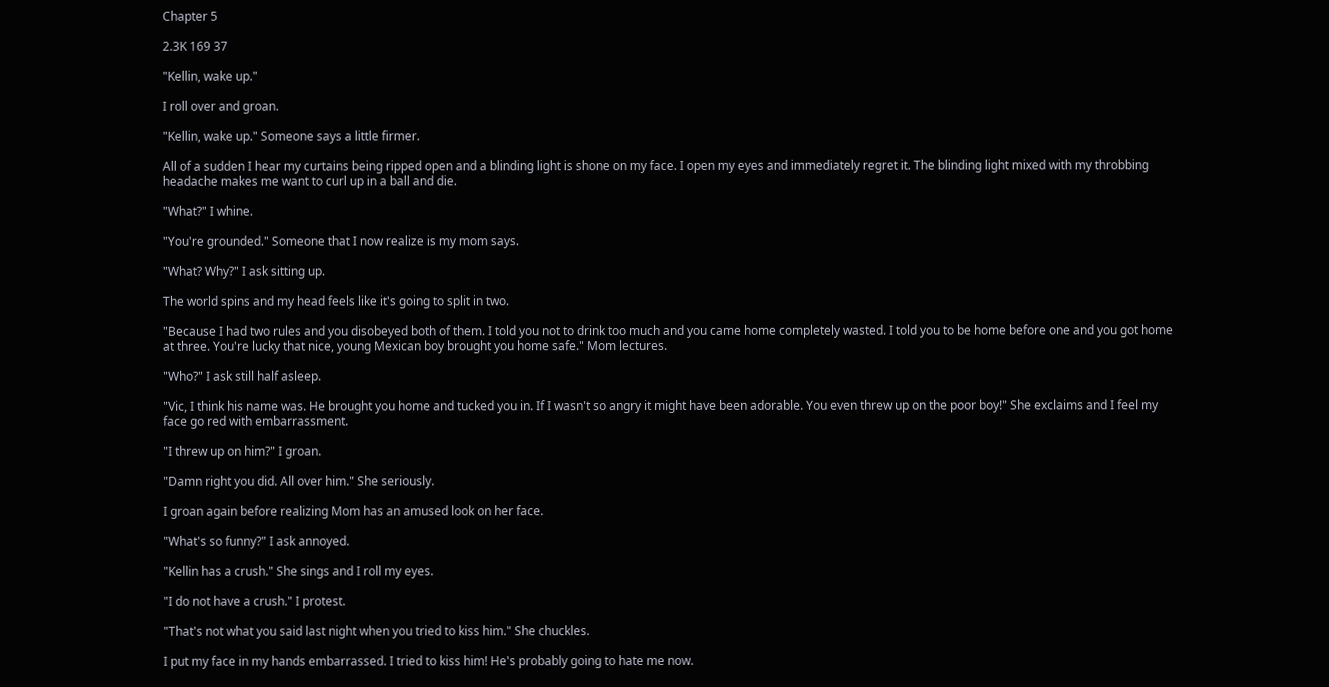Chapter 5

2.3K 169 37

"Kellin, wake up."

I roll over and groan.

"Kellin, wake up." Someone says a little firmer.

All of a sudden I hear my curtains being ripped open and a blinding light is shone on my face. I open my eyes and immediately regret it. The blinding light mixed with my throbbing headache makes me want to curl up in a ball and die.

"What?" I whine.

"You're grounded." Someone that I now realize is my mom says.

"What? Why?" I ask sitting up.

The world spins and my head feels like it's going to split in two.

"Because I had two rules and you disobeyed both of them. I told you not to drink too much and you came home completely wasted. I told you to be home before one and you got home at three. You're lucky that nice, young Mexican boy brought you home safe." Mom lectures.

"Who?" I ask still half asleep.

"Vic, I think his name was. He brought you home and tucked you in. If I wasn't so angry it might have been adorable. You even threw up on the poor boy!" She exclaims and I feel my face go red with embarrassment.

"I threw up on him?" I groan.

"Damn right you did. All over him." She seriously.

I groan again before realizing Mom has an amused look on her face.

"What's so funny?" I ask annoyed.

"Kellin has a crush." She sings and I roll my eyes.

"I do not have a crush." I protest.

"That's not what you said last night when you tried to kiss him." She chuckles.

I put my face in my hands embarrassed. I tried to kiss him! He's probably going to hate me now.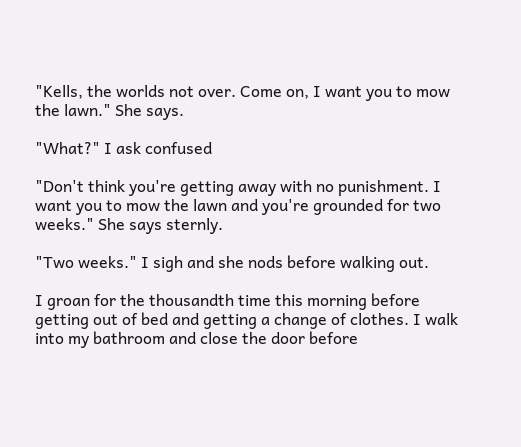"Kells, the worlds not over. Come on, I want you to mow the lawn." She says.

"What?" I ask confused

"Don't think you're getting away with no punishment. I want you to mow the lawn and you're grounded for two weeks." She says sternly.

"Two weeks." I sigh and she nods before walking out.

I groan for the thousandth time this morning before getting out of bed and getting a change of clothes. I walk into my bathroom and close the door before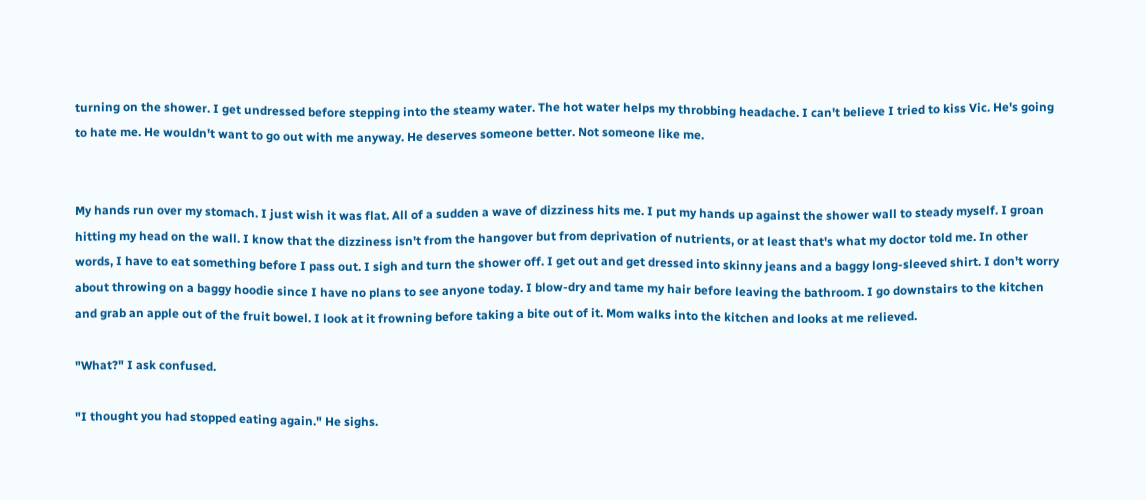turning on the shower. I get undressed before stepping into the steamy water. The hot water helps my throbbing headache. I can't believe I tried to kiss Vic. He's going to hate me. He wouldn't want to go out with me anyway. He deserves someone better. Not someone like me.


My hands run over my stomach. I just wish it was flat. All of a sudden a wave of dizziness hits me. I put my hands up against the shower wall to steady myself. I groan hitting my head on the wall. I know that the dizziness isn't from the hangover but from deprivation of nutrients, or at least that's what my doctor told me. In other words, I have to eat something before I pass out. I sigh and turn the shower off. I get out and get dressed into skinny jeans and a baggy long-sleeved shirt. I don't worry about throwing on a baggy hoodie since I have no plans to see anyone today. I blow-dry and tame my hair before leaving the bathroom. I go downstairs to the kitchen and grab an apple out of the fruit bowel. I look at it frowning before taking a bite out of it. Mom walks into the kitchen and looks at me relieved.

"What?" I ask confused.

"I thought you had stopped eating again." He sighs.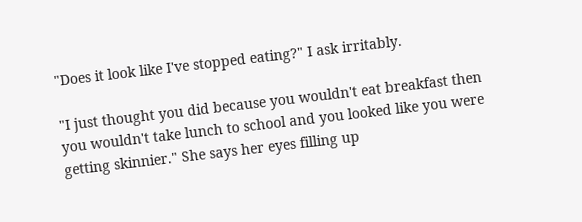"Does it look like I've stopped eating?" I ask irritably.

"I just thought you did because you wouldn't eat breakfast then you wouldn't take lunch to school and you looked like you were getting skinnier." She says her eyes filling up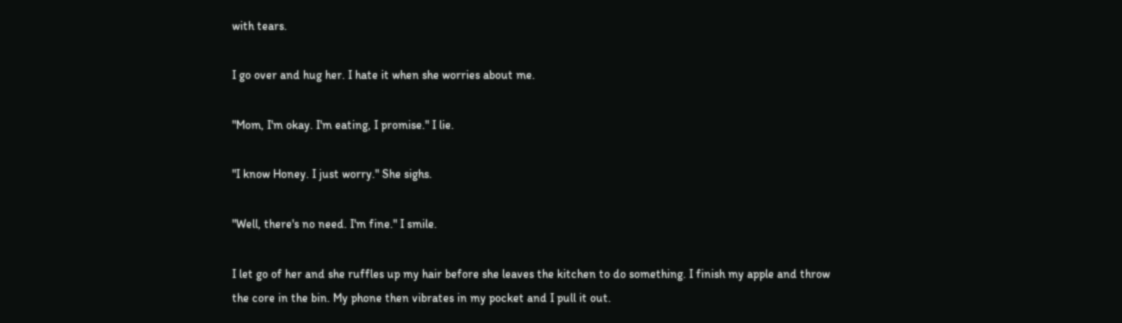with tears.

I go over and hug her. I hate it when she worries about me.

"Mom, I'm okay. I'm eating, I promise." I lie.

"I know Honey. I just worry." She sighs.

"Well, there's no need. I'm fine." I smile.

I let go of her and she ruffles up my hair before she leaves the kitchen to do something. I finish my apple and throw the core in the bin. My phone then vibrates in my pocket and I pull it out.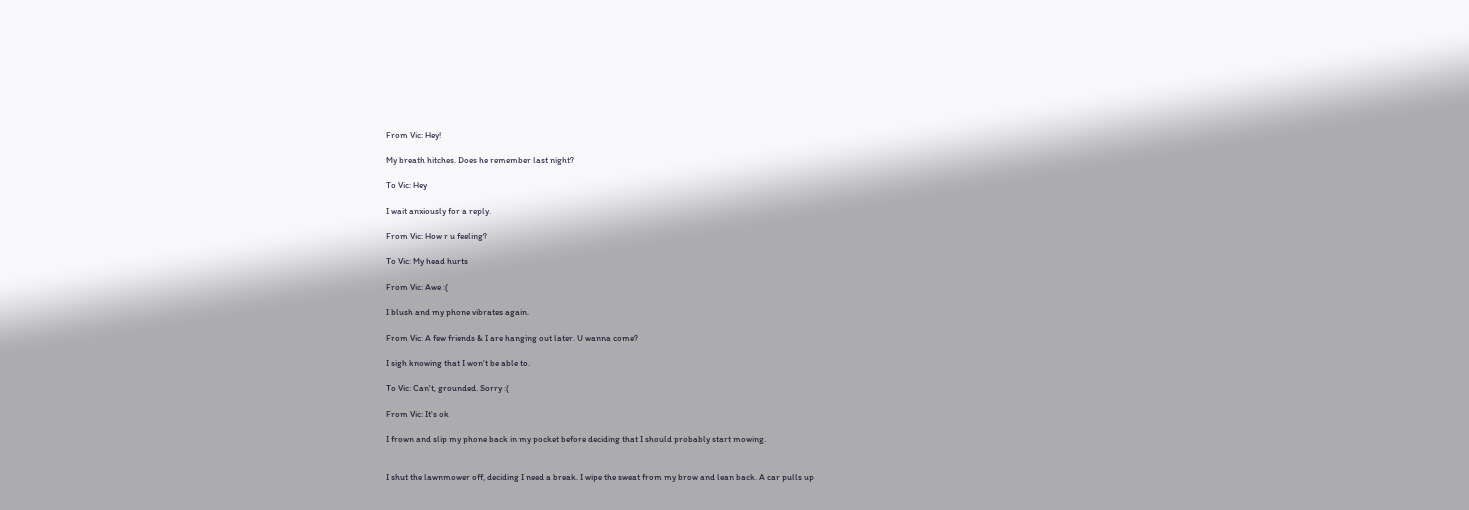From Vic: Hey!

My breath hitches. Does he remember last night?

To Vic: Hey

I wait anxiously for a reply.

From Vic: How r u feeling?

To Vic: My head hurts

From Vic: Awe :(

I blush and my phone vibrates again.

From Vic: A few friends & I are hanging out later. U wanna come?

I sigh knowing that I won't be able to.

To Vic: Can't, grounded. Sorry :(

From Vic: It's ok

I frown and slip my phone back in my pocket before deciding that I should probably start mowing.


I shut the lawnmower off, deciding I need a break. I wipe the sweat from my brow and lean back. A car pulls up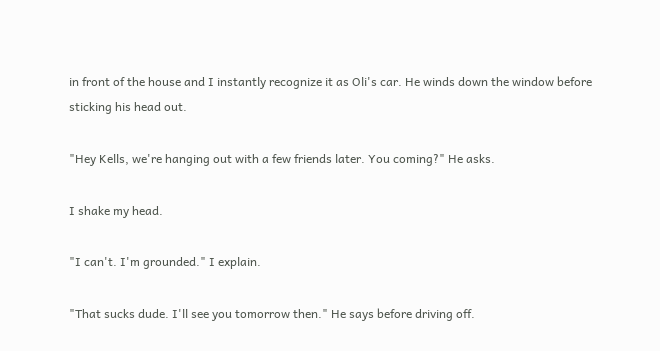in front of the house and I instantly recognize it as Oli's car. He winds down the window before sticking his head out.

"Hey Kells, we're hanging out with a few friends later. You coming?" He asks.

I shake my head.

"I can't. I'm grounded." I explain.

"That sucks dude. I'll see you tomorrow then." He says before driving off.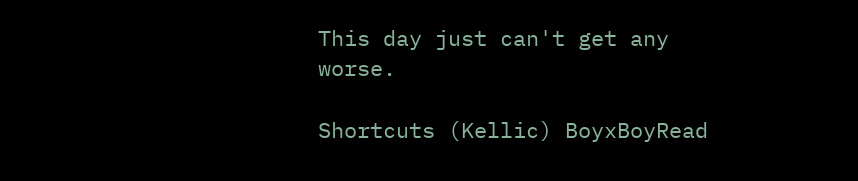This day just can't get any worse.

Shortcuts (Kellic) BoyxBoyRead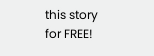this story for FREE!